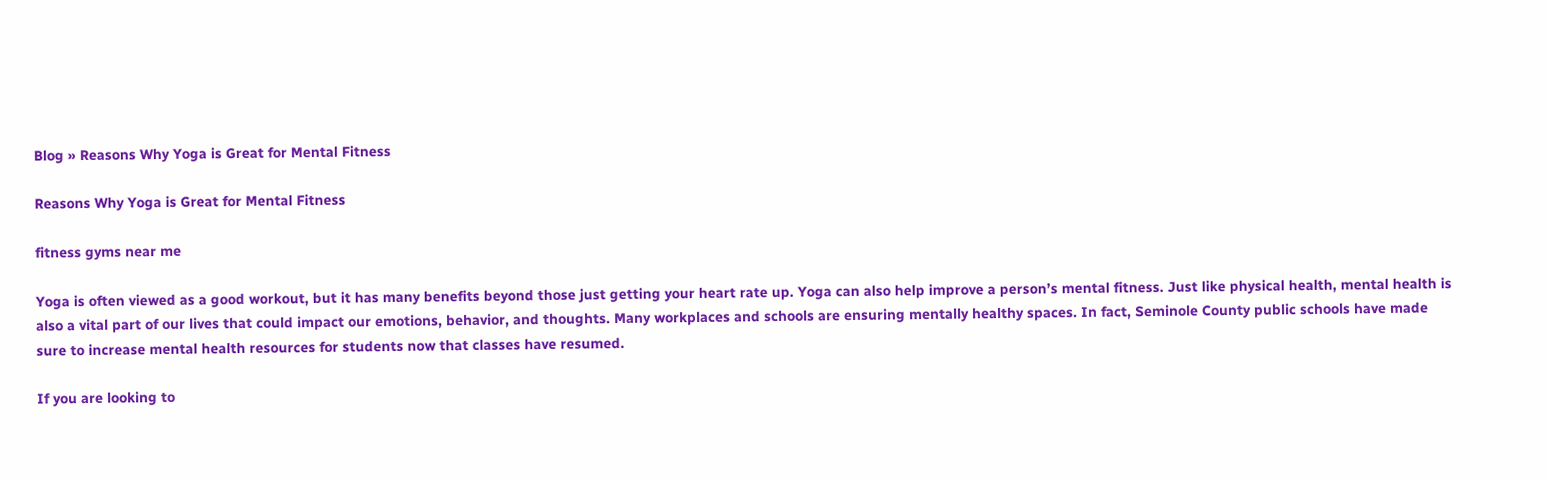Blog » Reasons Why Yoga is Great for Mental Fitness

Reasons Why Yoga is Great for Mental Fitness

fitness gyms near me

Yoga is often viewed as a good workout, but it has many benefits beyond those just getting your heart rate up. Yoga can also help improve a person’s mental fitness. Just like physical health, mental health is also a vital part of our lives that could impact our emotions, behavior, and thoughts. Many workplaces and schools are ensuring mentally healthy spaces. In fact, Seminole County public schools have made sure to increase mental health resources for students now that classes have resumed.

If you are looking to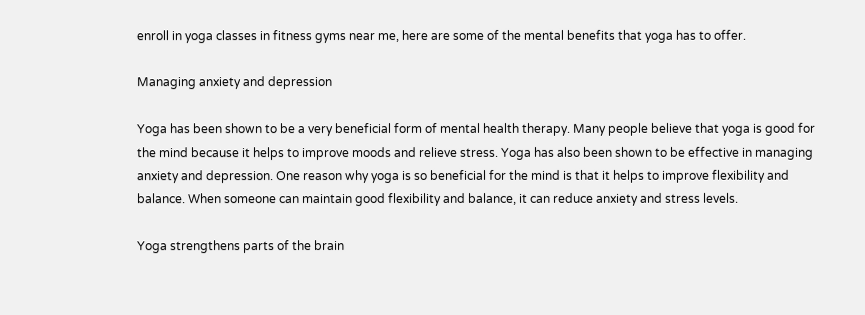enroll in yoga classes in fitness gyms near me, here are some of the mental benefits that yoga has to offer.

Managing anxiety and depression

Yoga has been shown to be a very beneficial form of mental health therapy. Many people believe that yoga is good for the mind because it helps to improve moods and relieve stress. Yoga has also been shown to be effective in managing anxiety and depression. One reason why yoga is so beneficial for the mind is that it helps to improve flexibility and balance. When someone can maintain good flexibility and balance, it can reduce anxiety and stress levels.

Yoga strengthens parts of the brain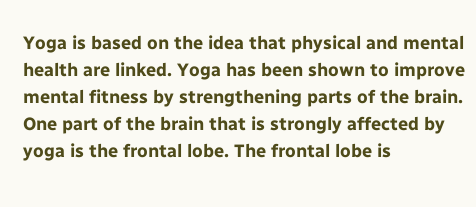Yoga is based on the idea that physical and mental health are linked. Yoga has been shown to improve mental fitness by strengthening parts of the brain. One part of the brain that is strongly affected by yoga is the frontal lobe. The frontal lobe is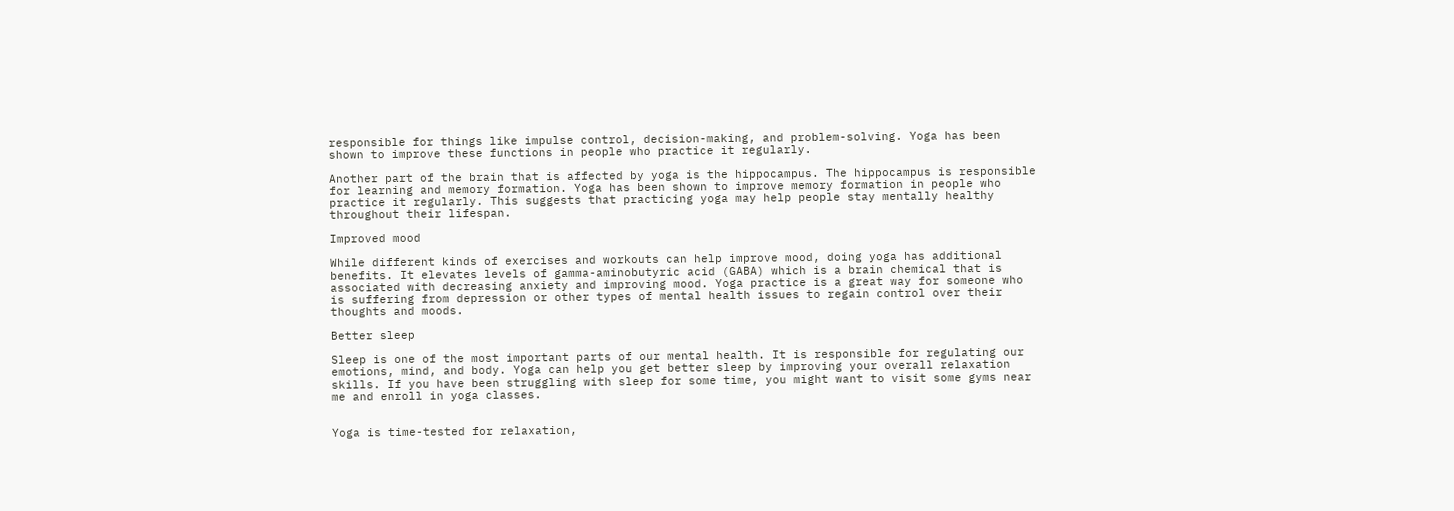responsible for things like impulse control, decision-making, and problem-solving. Yoga has been shown to improve these functions in people who practice it regularly.

Another part of the brain that is affected by yoga is the hippocampus. The hippocampus is responsible for learning and memory formation. Yoga has been shown to improve memory formation in people who practice it regularly. This suggests that practicing yoga may help people stay mentally healthy throughout their lifespan.

Improved mood

While different kinds of exercises and workouts can help improve mood, doing yoga has additional benefits. It elevates levels of gamma-aminobutyric acid (GABA) which is a brain chemical that is associated with decreasing anxiety and improving mood. Yoga practice is a great way for someone who is suffering from depression or other types of mental health issues to regain control over their thoughts and moods.

Better sleep

Sleep is one of the most important parts of our mental health. It is responsible for regulating our emotions, mind, and body. Yoga can help you get better sleep by improving your overall relaxation skills. If you have been struggling with sleep for some time, you might want to visit some gyms near me and enroll in yoga classes.


Yoga is time-tested for relaxation,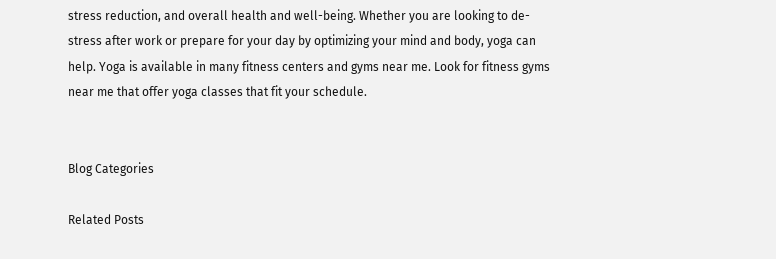stress reduction, and overall health and well-being. Whether you are looking to de-stress after work or prepare for your day by optimizing your mind and body, yoga can help. Yoga is available in many fitness centers and gyms near me. Look for fitness gyms near me that offer yoga classes that fit your schedule.


Blog Categories

Related Posts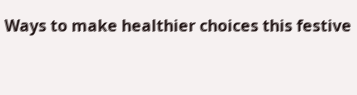Ways to make healthier choices this festive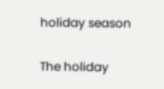holiday season

The holiday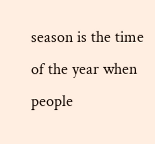season is the time of the year when people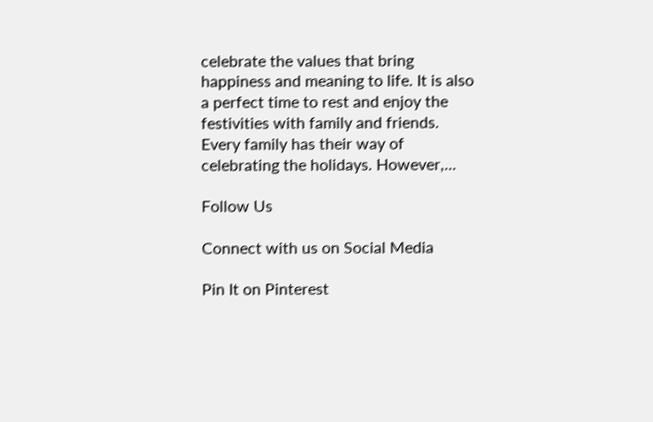celebrate the values that bring happiness and meaning to life. It is also a perfect time to rest and enjoy the festivities with family and friends. Every family has their way of celebrating the holidays. However,...

Follow Us

Connect with us on Social Media

Pin It on Pinterest